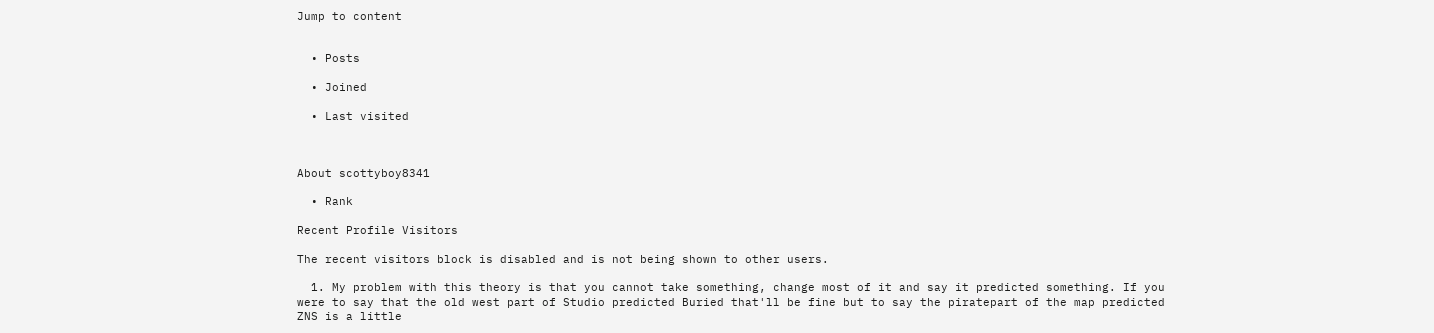Jump to content


  • Posts

  • Joined

  • Last visited



About scottyboy8341

  • Rank

Recent Profile Visitors

The recent visitors block is disabled and is not being shown to other users.

  1. My problem with this theory is that you cannot take something, change most of it and say it predicted something. If you were to say that the old west part of Studio predicted Buried that'll be fine but to say the piratepart of the map predicted ZNS is a little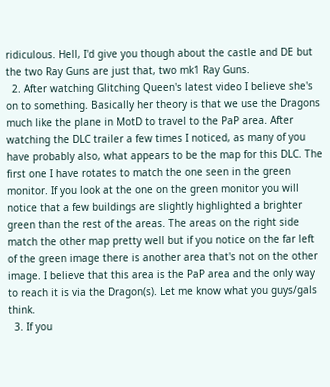ridiculous. Hell, I'd give you though about the castle and DE but the two Ray Guns are just that, two mk1 Ray Guns.
  2. After watching Glitching Queen's latest video I believe she's on to something. Basically her theory is that we use the Dragons much like the plane in MotD to travel to the PaP area. After watching the DLC trailer a few times I noticed, as many of you have probably also, what appears to be the map for this DLC. The first one I have rotates to match the one seen in the green monitor. If you look at the one on the green monitor you will notice that a few buildings are slightly highlighted a brighter green than the rest of the areas. The areas on the right side match the other map pretty well but if you notice on the far left of the green image there is another area that's not on the other image. I believe that this area is the PaP area and the only way to reach it is via the Dragon(s). Let me know what you guys/gals think.
  3. If you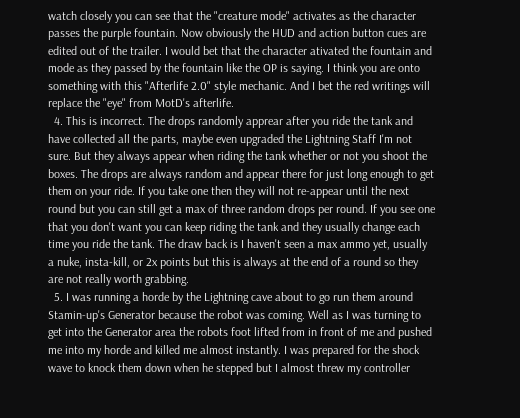watch closely you can see that the "creature mode" activates as the character passes the purple fountain. Now obviously the HUD and action button cues are edited out of the trailer. I would bet that the character ativated the fountain and mode as they passed by the fountain like the OP is saying. I think you are onto something with this "Afterlife 2.0" style mechanic. And I bet the red writings will replace the "eye" from MotD's afterlife.
  4. This is incorrect. The drops randomly apprear after you ride the tank and have collected all the parts, maybe even upgraded the Lightning Staff I'm not sure. But they always appear when riding the tank whether or not you shoot the boxes. The drops are always random and appear there for just long enough to get them on your ride. If you take one then they will not re-appear until the next round but you can still get a max of three random drops per round. If you see one that you don't want you can keep riding the tank and they usually change each time you ride the tank. The draw back is I haven't seen a max ammo yet, usually a nuke, insta-kill, or 2x points but this is always at the end of a round so they are not really worth grabbing.
  5. I was running a horde by the Lightning cave about to go run them around Stamin-up's Generator because the robot was coming. Well as I was turning to get into the Generator area the robots foot lifted from in front of me and pushed me into my horde and killed me almost instantly. I was prepared for the shock wave to knock them down when he stepped but I almost threw my controller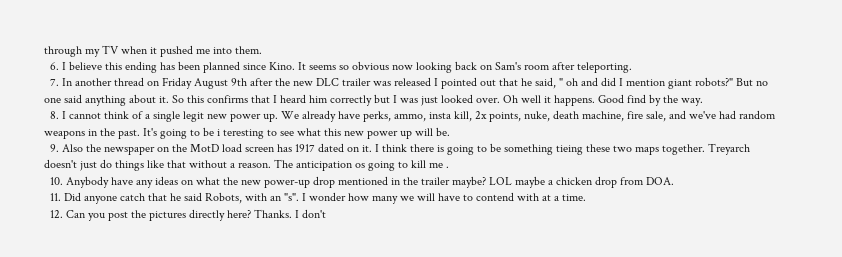through my TV when it pushed me into them.
  6. I believe this ending has been planned since Kino. It seems so obvious now looking back on Sam's room after teleporting.
  7. In another thread on Friday August 9th after the new DLC trailer was released I pointed out that he said, " oh and did I mention giant robots?" But no one said anything about it. So this confirms that I heard him correctly but I was just looked over. Oh well it happens. Good find by the way.
  8. I cannot think of a single legit new power up. We already have perks, ammo, insta kill, 2x points, nuke, death machine, fire sale, and we've had random weapons in the past. It's going to be i teresting to see what this new power up will be.
  9. Also the newspaper on the MotD load screen has 1917 dated on it. I think there is going to be something tieing these two maps together. Treyarch doesn't just do things like that without a reason. The anticipation os going to kill me .
  10. Anybody have any ideas on what the new power-up drop mentioned in the trailer maybe? LOL maybe a chicken drop from DOA.
  11. Did anyone catch that he said Robots, with an "s". I wonder how many we will have to contend with at a time.
  12. Can you post the pictures directly here? Thanks. I don't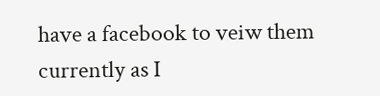have a facebook to veiw them currently as I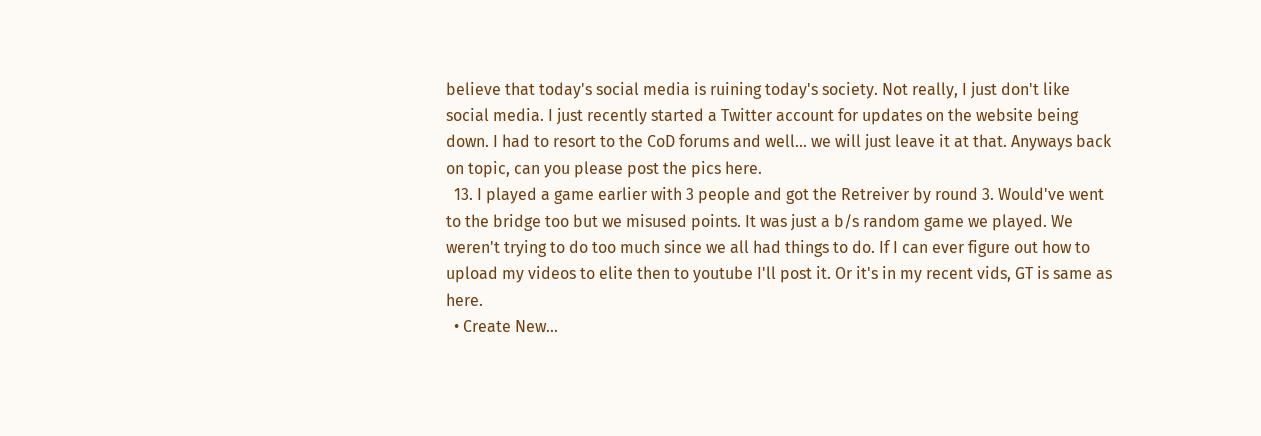believe that today's social media is ruining today's society. Not really, I just don't like social media. I just recently started a Twitter account for updates on the website being down. I had to resort to the CoD forums and well... we will just leave it at that. Anyways back on topic, can you please post the pics here.
  13. I played a game earlier with 3 people and got the Retreiver by round 3. Would've went to the bridge too but we misused points. It was just a b/s random game we played. We weren't trying to do too much since we all had things to do. If I can ever figure out how to upload my videos to elite then to youtube I'll post it. Or it's in my recent vids, GT is same as here.
  • Create New...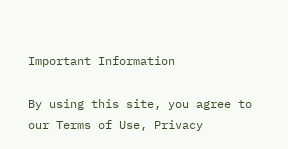Important Information

By using this site, you agree to our Terms of Use, Privacy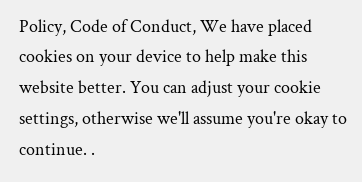Policy, Code of Conduct, We have placed cookies on your device to help make this website better. You can adjust your cookie settings, otherwise we'll assume you're okay to continue. .